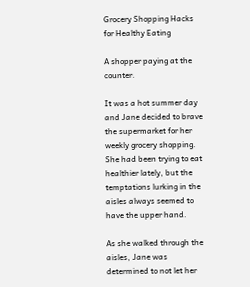Grocery Shopping Hacks for Healthy Eating

A shopper paying at the counter.

It was a hot summer day and Jane decided to brave the supermarket for her weekly grocery shopping. She had been trying to eat healthier lately, but the temptations lurking in the aisles always seemed to have the upper hand.

As she walked through the aisles, Jane was determined to not let her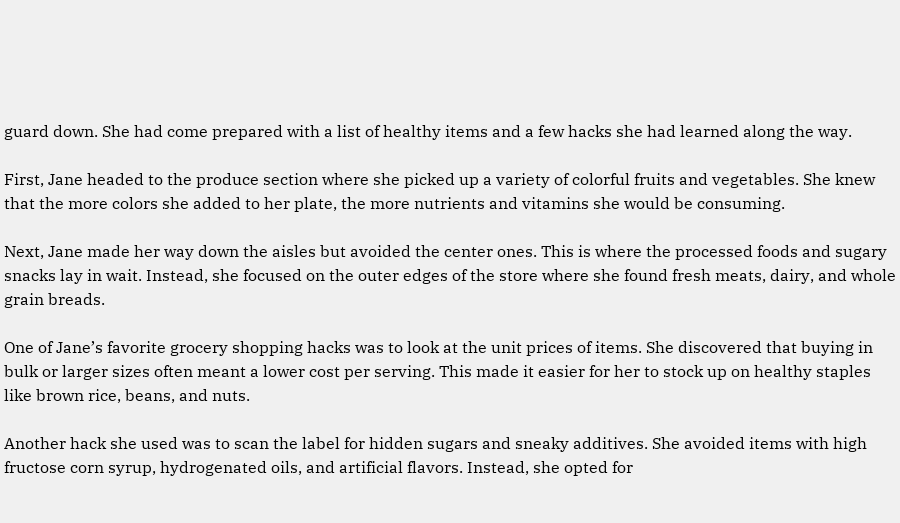guard down. She had come prepared with a list of healthy items and a few hacks she had learned along the way.

First, Jane headed to the produce section where she picked up a variety of colorful fruits and vegetables. She knew that the more colors she added to her plate, the more nutrients and vitamins she would be consuming.

Next, Jane made her way down the aisles but avoided the center ones. This is where the processed foods and sugary snacks lay in wait. Instead, she focused on the outer edges of the store where she found fresh meats, dairy, and whole grain breads.

One of Jane’s favorite grocery shopping hacks was to look at the unit prices of items. She discovered that buying in bulk or larger sizes often meant a lower cost per serving. This made it easier for her to stock up on healthy staples like brown rice, beans, and nuts.

Another hack she used was to scan the label for hidden sugars and sneaky additives. She avoided items with high fructose corn syrup, hydrogenated oils, and artificial flavors. Instead, she opted for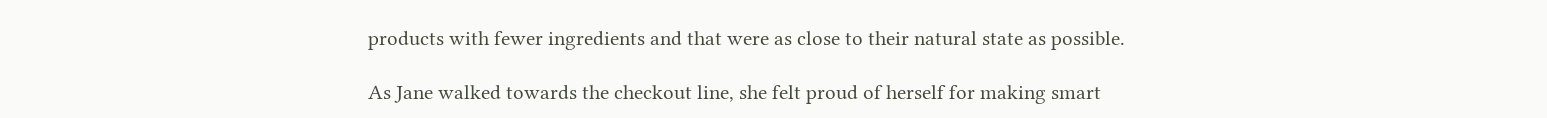products with fewer ingredients and that were as close to their natural state as possible.

As Jane walked towards the checkout line, she felt proud of herself for making smart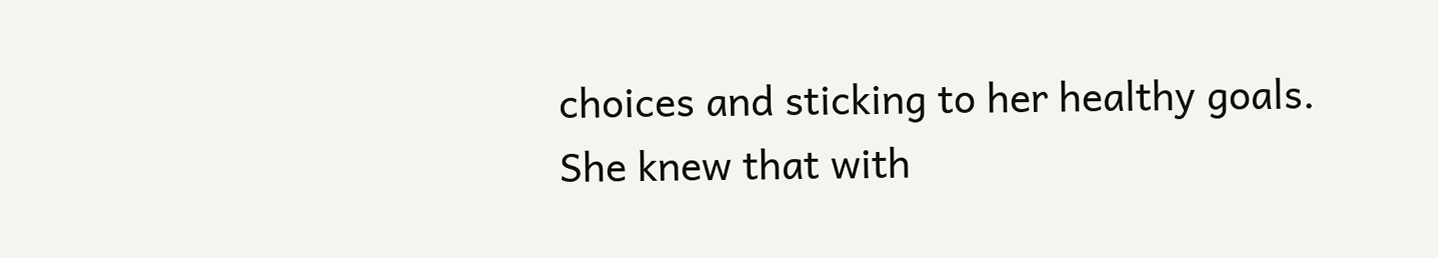choices and sticking to her healthy goals. She knew that with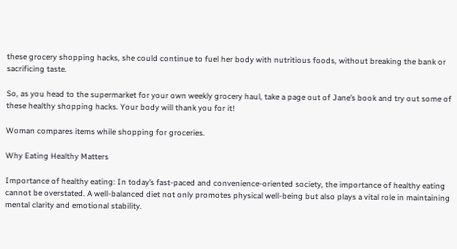these grocery shopping hacks, she could continue to fuel her body with nutritious foods, without breaking the bank or sacrificing taste.

So, as you head to the supermarket for your own weekly grocery haul, take a page out of Jane’s book and try out some of these healthy shopping hacks. Your body will thank you for it!

Woman compares items while shopping for groceries.

Why Eating Healthy Matters

Importance of healthy eating: In today’s fast-paced and convenience-oriented society, the importance of healthy eating cannot be overstated. A well-balanced diet not only promotes physical well-being but also plays a vital role in maintaining mental clarity and emotional stability.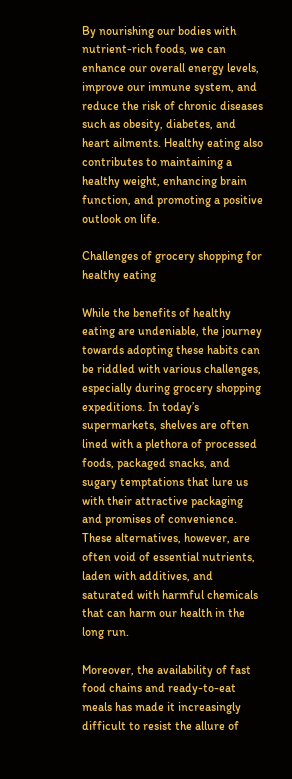By nourishing our bodies with nutrient-rich foods, we can enhance our overall energy levels, improve our immune system, and reduce the risk of chronic diseases such as obesity, diabetes, and heart ailments. Healthy eating also contributes to maintaining a healthy weight, enhancing brain function, and promoting a positive outlook on life.

Challenges of grocery shopping for healthy eating

While the benefits of healthy eating are undeniable, the journey towards adopting these habits can be riddled with various challenges, especially during grocery shopping expeditions. In today’s supermarkets, shelves are often lined with a plethora of processed foods, packaged snacks, and sugary temptations that lure us with their attractive packaging and promises of convenience. These alternatives, however, are often void of essential nutrients, laden with additives, and saturated with harmful chemicals that can harm our health in the long run.

Moreover, the availability of fast food chains and ready-to-eat meals has made it increasingly difficult to resist the allure of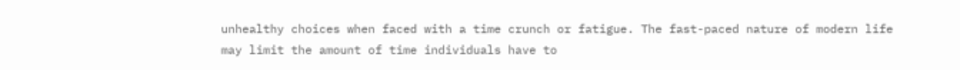unhealthy choices when faced with a time crunch or fatigue. The fast-paced nature of modern life may limit the amount of time individuals have to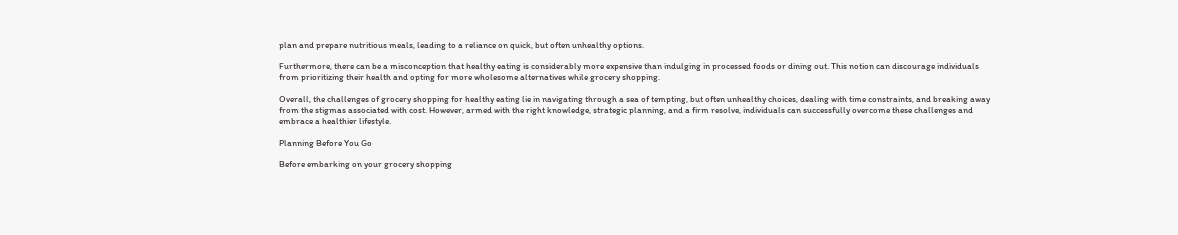plan and prepare nutritious meals, leading to a reliance on quick, but often unhealthy options.

Furthermore, there can be a misconception that healthy eating is considerably more expensive than indulging in processed foods or dining out. This notion can discourage individuals from prioritizing their health and opting for more wholesome alternatives while grocery shopping.

Overall, the challenges of grocery shopping for healthy eating lie in navigating through a sea of tempting, but often unhealthy choices, dealing with time constraints, and breaking away from the stigmas associated with cost. However, armed with the right knowledge, strategic planning, and a firm resolve, individuals can successfully overcome these challenges and embrace a healthier lifestyle.

Planning Before You Go

Before embarking on your grocery shopping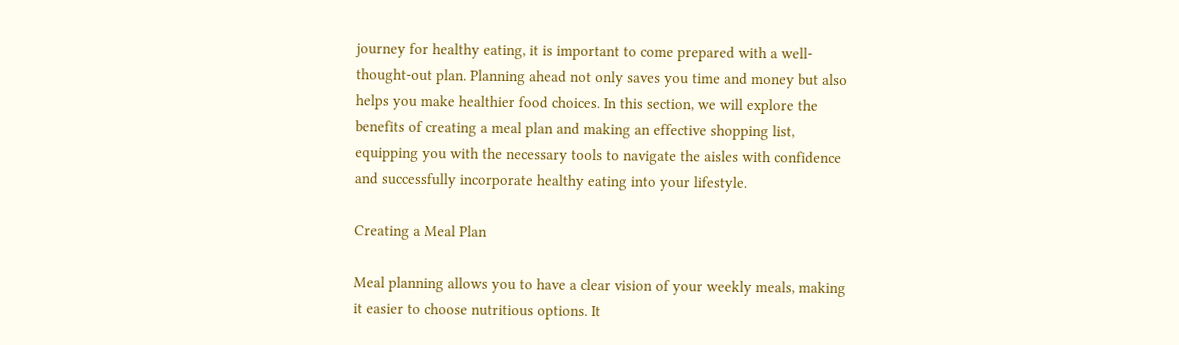journey for healthy eating, it is important to come prepared with a well-thought-out plan. Planning ahead not only saves you time and money but also helps you make healthier food choices. In this section, we will explore the benefits of creating a meal plan and making an effective shopping list, equipping you with the necessary tools to navigate the aisles with confidence and successfully incorporate healthy eating into your lifestyle.

Creating a Meal Plan

Meal planning allows you to have a clear vision of your weekly meals, making it easier to choose nutritious options. It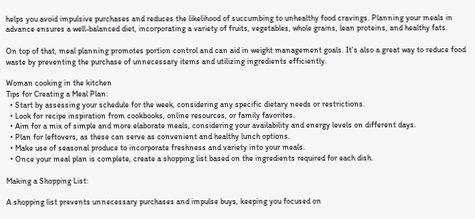helps you avoid impulsive purchases and reduces the likelihood of succumbing to unhealthy food cravings. Planning your meals in advance ensures a well-balanced diet, incorporating a variety of fruits, vegetables, whole grains, lean proteins, and healthy fats.

On top of that, meal planning promotes portion control and can aid in weight management goals. It’s also a great way to reduce food waste by preventing the purchase of unnecessary items and utilizing ingredients efficiently.

Woman cooking in the kitchen
Tips for Creating a Meal Plan:
  • Start by assessing your schedule for the week, considering any specific dietary needs or restrictions.
  • Look for recipe inspiration from cookbooks, online resources, or family favorites.
  • Aim for a mix of simple and more elaborate meals, considering your availability and energy levels on different days.
  • Plan for leftovers, as these can serve as convenient and healthy lunch options.
  • Make use of seasonal produce to incorporate freshness and variety into your meals.
  • Once your meal plan is complete, create a shopping list based on the ingredients required for each dish.

Making a Shopping List:

A shopping list prevents unnecessary purchases and impulse buys, keeping you focused on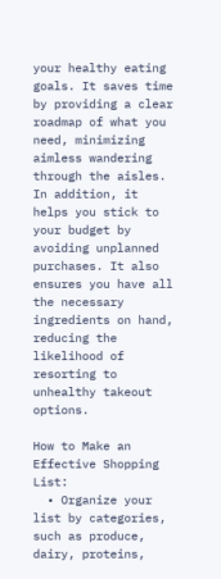your healthy eating goals. It saves time by providing a clear roadmap of what you need, minimizing aimless wandering through the aisles. In addition, it helps you stick to your budget by avoiding unplanned purchases. It also ensures you have all the necessary ingredients on hand, reducing the likelihood of resorting to unhealthy takeout options.

How to Make an Effective Shopping List:
  • Organize your list by categories, such as produce, dairy, proteins,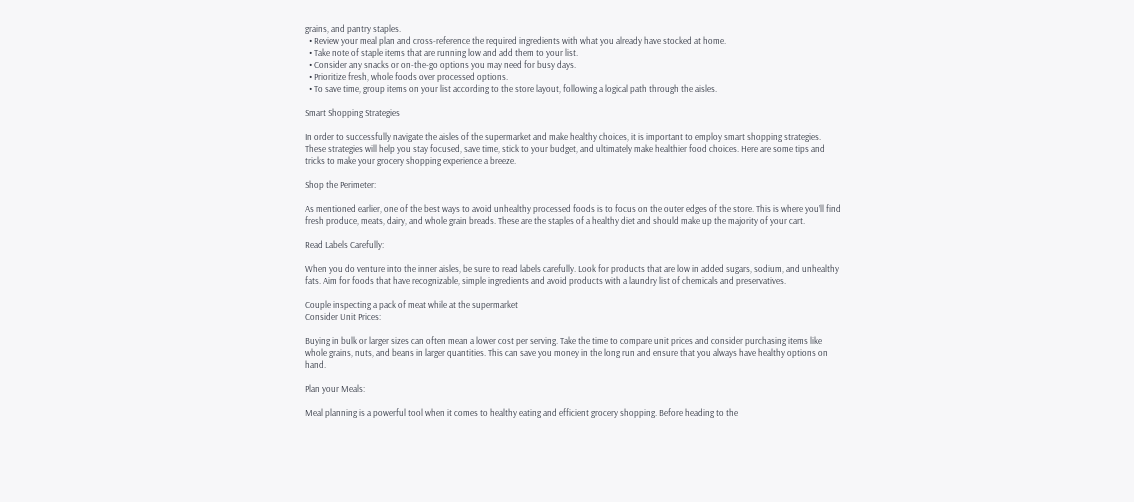grains, and pantry staples.
  • Review your meal plan and cross-reference the required ingredients with what you already have stocked at home.
  • Take note of staple items that are running low and add them to your list.
  • Consider any snacks or on-the-go options you may need for busy days.
  • Prioritize fresh, whole foods over processed options.
  • To save time, group items on your list according to the store layout, following a logical path through the aisles.

Smart Shopping Strategies

In order to successfully navigate the aisles of the supermarket and make healthy choices, it is important to employ smart shopping strategies. These strategies will help you stay focused, save time, stick to your budget, and ultimately make healthier food choices. Here are some tips and tricks to make your grocery shopping experience a breeze.

Shop the Perimeter:

As mentioned earlier, one of the best ways to avoid unhealthy processed foods is to focus on the outer edges of the store. This is where you’ll find fresh produce, meats, dairy, and whole grain breads. These are the staples of a healthy diet and should make up the majority of your cart.

Read Labels Carefully:

When you do venture into the inner aisles, be sure to read labels carefully. Look for products that are low in added sugars, sodium, and unhealthy fats. Aim for foods that have recognizable, simple ingredients and avoid products with a laundry list of chemicals and preservatives.

Couple inspecting a pack of meat while at the supermarket
Consider Unit Prices:

Buying in bulk or larger sizes can often mean a lower cost per serving. Take the time to compare unit prices and consider purchasing items like whole grains, nuts, and beans in larger quantities. This can save you money in the long run and ensure that you always have healthy options on hand.

Plan your Meals:

Meal planning is a powerful tool when it comes to healthy eating and efficient grocery shopping. Before heading to the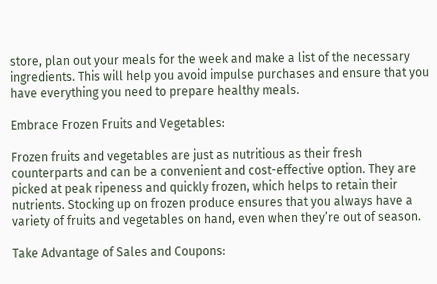store, plan out your meals for the week and make a list of the necessary ingredients. This will help you avoid impulse purchases and ensure that you have everything you need to prepare healthy meals.

Embrace Frozen Fruits and Vegetables:

Frozen fruits and vegetables are just as nutritious as their fresh counterparts and can be a convenient and cost-effective option. They are picked at peak ripeness and quickly frozen, which helps to retain their nutrients. Stocking up on frozen produce ensures that you always have a variety of fruits and vegetables on hand, even when they’re out of season.

Take Advantage of Sales and Coupons: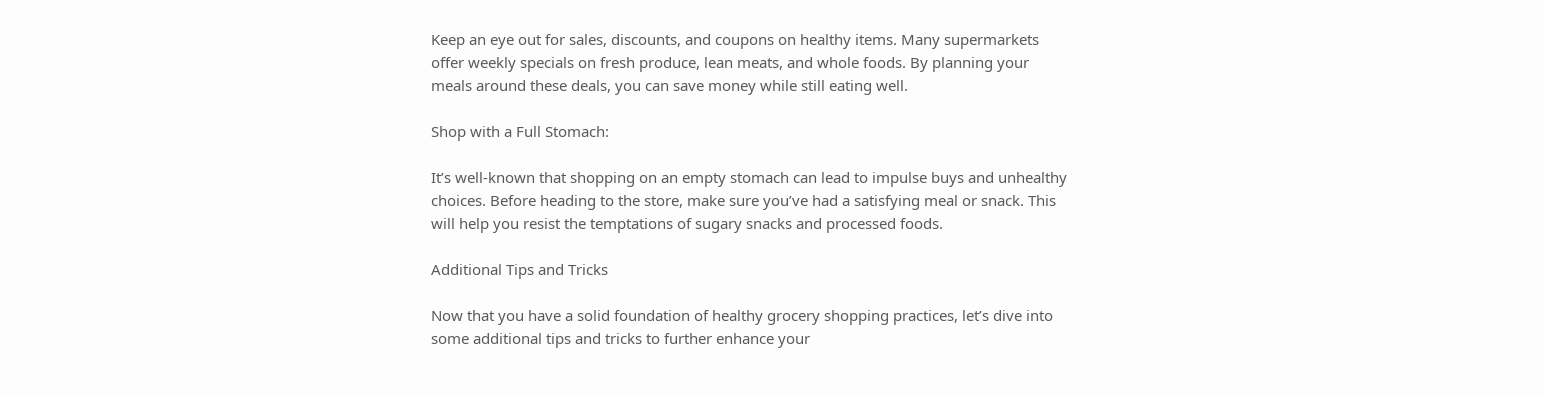Keep an eye out for sales, discounts, and coupons on healthy items. Many supermarkets offer weekly specials on fresh produce, lean meats, and whole foods. By planning your meals around these deals, you can save money while still eating well.

Shop with a Full Stomach:

It’s well-known that shopping on an empty stomach can lead to impulse buys and unhealthy choices. Before heading to the store, make sure you’ve had a satisfying meal or snack. This will help you resist the temptations of sugary snacks and processed foods.

Additional Tips and Tricks

Now that you have a solid foundation of healthy grocery shopping practices, let’s dive into some additional tips and tricks to further enhance your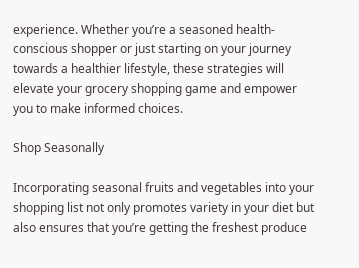experience. Whether you’re a seasoned health-conscious shopper or just starting on your journey towards a healthier lifestyle, these strategies will elevate your grocery shopping game and empower you to make informed choices.

Shop Seasonally

Incorporating seasonal fruits and vegetables into your shopping list not only promotes variety in your diet but also ensures that you’re getting the freshest produce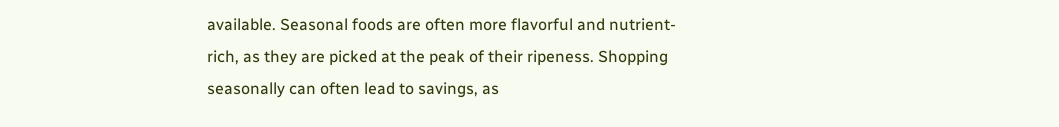available. Seasonal foods are often more flavorful and nutrient-rich, as they are picked at the peak of their ripeness. Shopping seasonally can often lead to savings, as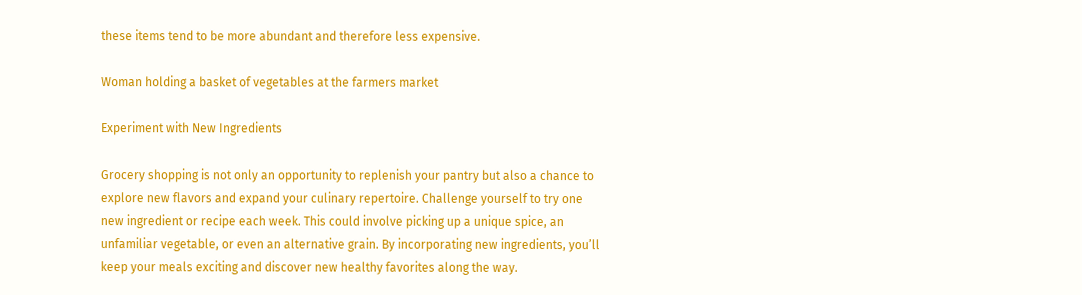these items tend to be more abundant and therefore less expensive.

Woman holding a basket of vegetables at the farmers market

Experiment with New Ingredients

Grocery shopping is not only an opportunity to replenish your pantry but also a chance to explore new flavors and expand your culinary repertoire. Challenge yourself to try one new ingredient or recipe each week. This could involve picking up a unique spice, an unfamiliar vegetable, or even an alternative grain. By incorporating new ingredients, you’ll keep your meals exciting and discover new healthy favorites along the way.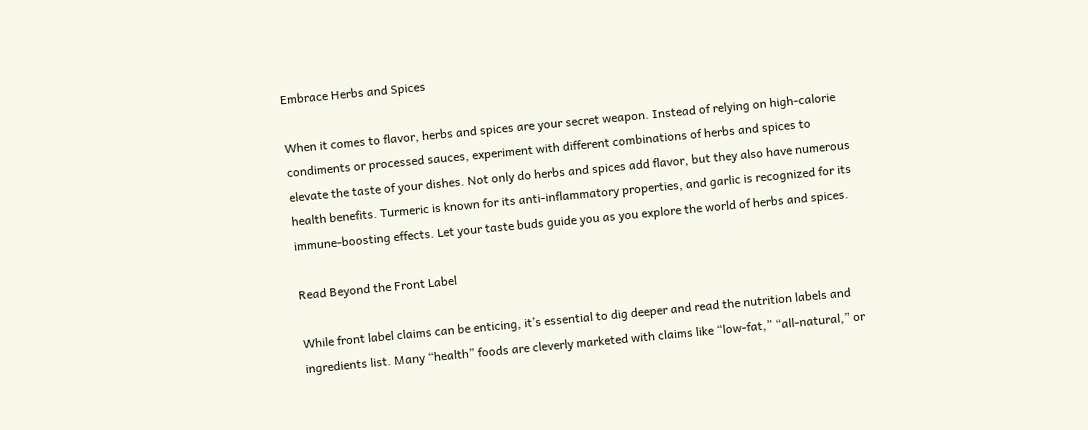Embrace Herbs and Spices

When it comes to flavor, herbs and spices are your secret weapon. Instead of relying on high-calorie condiments or processed sauces, experiment with different combinations of herbs and spices to elevate the taste of your dishes. Not only do herbs and spices add flavor, but they also have numerous health benefits. Turmeric is known for its anti-inflammatory properties, and garlic is recognized for its immune-boosting effects. Let your taste buds guide you as you explore the world of herbs and spices.

Read Beyond the Front Label

While front label claims can be enticing, it’s essential to dig deeper and read the nutrition labels and ingredients list. Many “health” foods are cleverly marketed with claims like “low-fat,” “all-natural,” or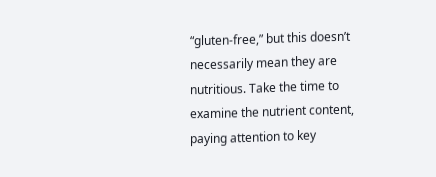“gluten-free,” but this doesn’t necessarily mean they are nutritious. Take the time to examine the nutrient content, paying attention to key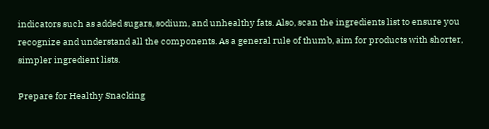indicators such as added sugars, sodium, and unhealthy fats. Also, scan the ingredients list to ensure you recognize and understand all the components. As a general rule of thumb, aim for products with shorter, simpler ingredient lists.

Prepare for Healthy Snacking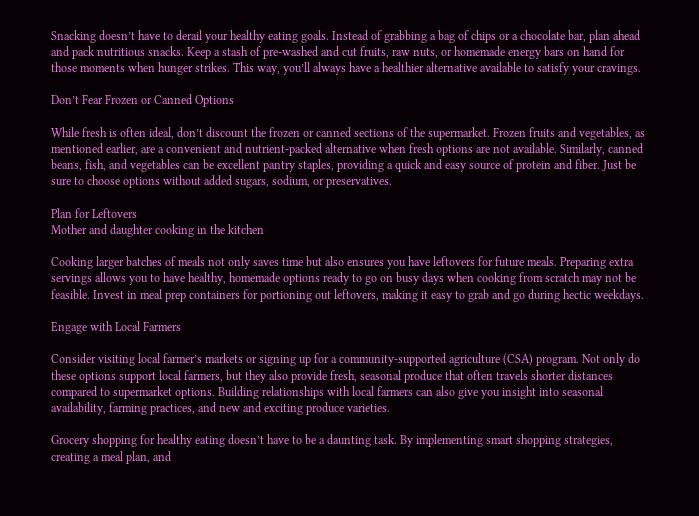Snacking doesn’t have to derail your healthy eating goals. Instead of grabbing a bag of chips or a chocolate bar, plan ahead and pack nutritious snacks. Keep a stash of pre-washed and cut fruits, raw nuts, or homemade energy bars on hand for those moments when hunger strikes. This way, you’ll always have a healthier alternative available to satisfy your cravings.

Don’t Fear Frozen or Canned Options

While fresh is often ideal, don’t discount the frozen or canned sections of the supermarket. Frozen fruits and vegetables, as mentioned earlier, are a convenient and nutrient-packed alternative when fresh options are not available. Similarly, canned beans, fish, and vegetables can be excellent pantry staples, providing a quick and easy source of protein and fiber. Just be sure to choose options without added sugars, sodium, or preservatives.

Plan for Leftovers
Mother and daughter cooking in the kitchen

Cooking larger batches of meals not only saves time but also ensures you have leftovers for future meals. Preparing extra servings allows you to have healthy, homemade options ready to go on busy days when cooking from scratch may not be feasible. Invest in meal prep containers for portioning out leftovers, making it easy to grab and go during hectic weekdays.

Engage with Local Farmers

Consider visiting local farmer’s markets or signing up for a community-supported agriculture (CSA) program. Not only do these options support local farmers, but they also provide fresh, seasonal produce that often travels shorter distances compared to supermarket options. Building relationships with local farmers can also give you insight into seasonal availability, farming practices, and new and exciting produce varieties.

Grocery shopping for healthy eating doesn’t have to be a daunting task. By implementing smart shopping strategies, creating a meal plan, and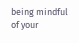being mindful of your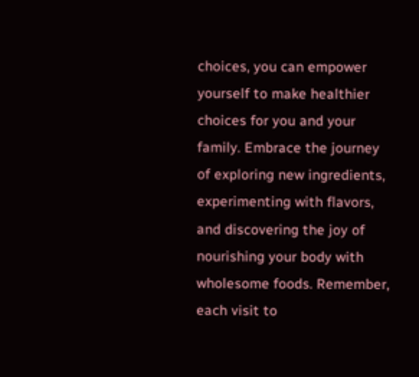choices, you can empower yourself to make healthier choices for you and your family. Embrace the journey of exploring new ingredients, experimenting with flavors, and discovering the joy of nourishing your body with wholesome foods. Remember, each visit to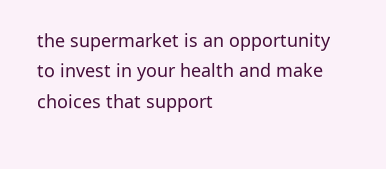the supermarket is an opportunity to invest in your health and make choices that support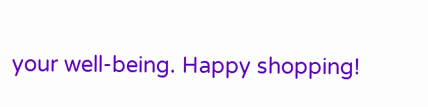your well-being. Happy shopping!